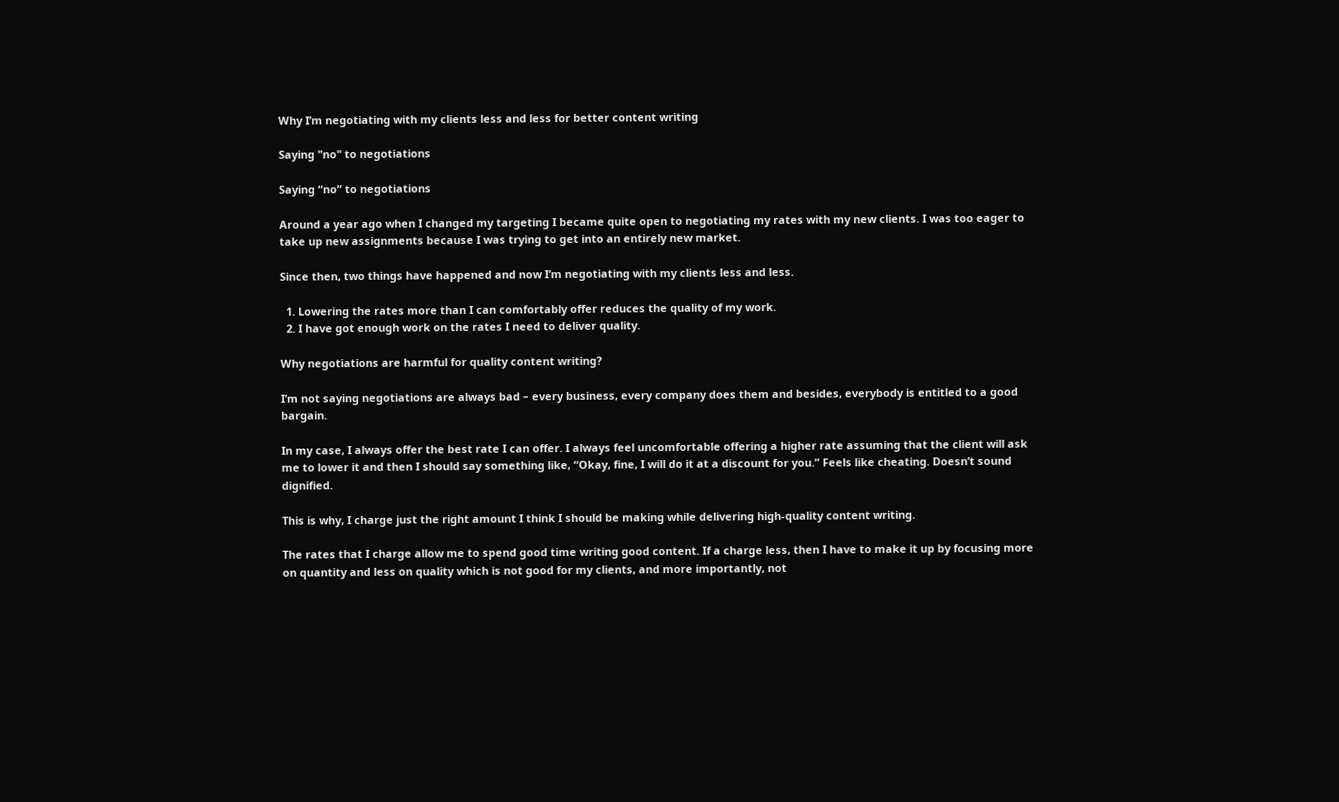Why I’m negotiating with my clients less and less for better content writing

Saying "no" to negotiations

Saying “no” to negotiations

Around a year ago when I changed my targeting I became quite open to negotiating my rates with my new clients. I was too eager to take up new assignments because I was trying to get into an entirely new market.

Since then, two things have happened and now I’m negotiating with my clients less and less.

  1. Lowering the rates more than I can comfortably offer reduces the quality of my work.
  2. I have got enough work on the rates I need to deliver quality.

Why negotiations are harmful for quality content writing?

I’m not saying negotiations are always bad – every business, every company does them and besides, everybody is entitled to a good bargain.

In my case, I always offer the best rate I can offer. I always feel uncomfortable offering a higher rate assuming that the client will ask me to lower it and then I should say something like, “Okay, fine, I will do it at a discount for you.” Feels like cheating. Doesn’t sound dignified.

This is why, I charge just the right amount I think I should be making while delivering high-quality content writing.

The rates that I charge allow me to spend good time writing good content. If a charge less, then I have to make it up by focusing more on quantity and less on quality which is not good for my clients, and more importantly, not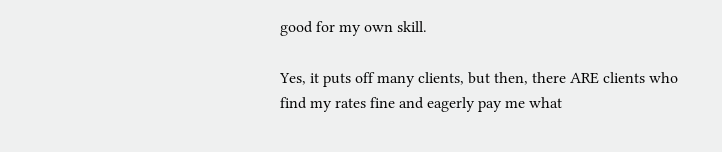good for my own skill.

Yes, it puts off many clients, but then, there ARE clients who find my rates fine and eagerly pay me what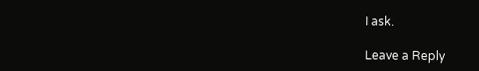I ask.

Leave a Reply